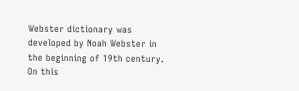Webster dictionary was developed by Noah Webster in the beginning of 19th century. On this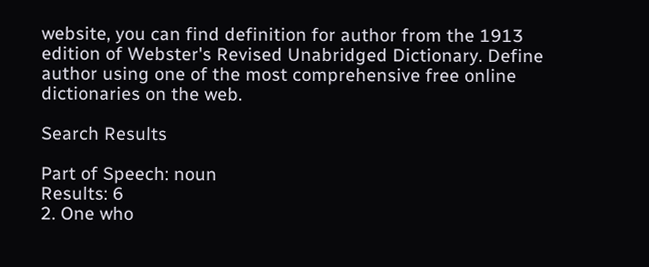website, you can find definition for author from the 1913 edition of Webster's Revised Unabridged Dictionary. Define author using one of the most comprehensive free online dictionaries on the web.

Search Results

Part of Speech: noun
Results: 6
2. One who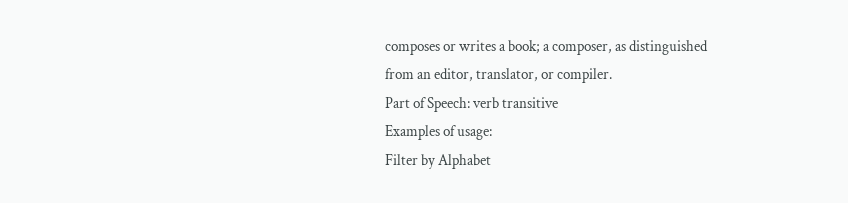composes or writes a book; a composer, as distinguished from an editor, translator, or compiler.
Part of Speech: verb transitive
Examples of usage:
Filter by Alphabet